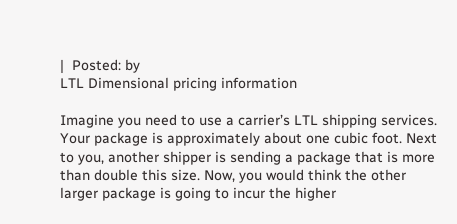|  Posted: by
LTL Dimensional pricing information

Imagine you need to use a carrier’s LTL shipping services. Your package is approximately about one cubic foot. Next to you, another shipper is sending a package that is more than double this size. Now, you would think the other larger package is going to incur the higher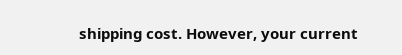shipping cost. However, your current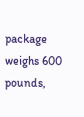package weighs 600 pounds,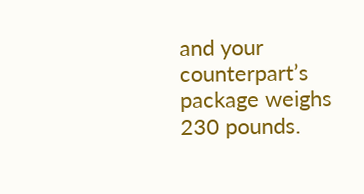and your counterpart’s package weighs 230 pounds.